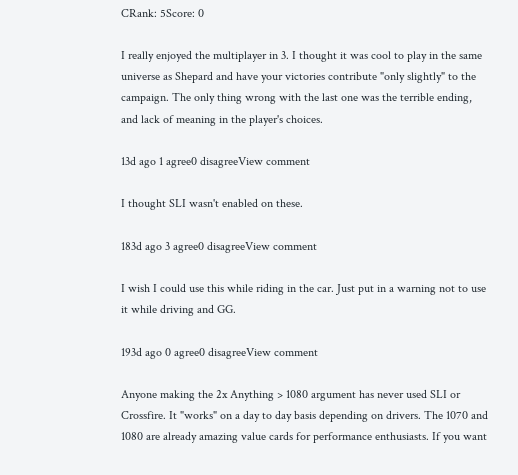CRank: 5Score: 0

I really enjoyed the multiplayer in 3. I thought it was cool to play in the same universe as Shepard and have your victories contribute "only slightly" to the campaign. The only thing wrong with the last one was the terrible ending, and lack of meaning in the player's choices.

13d ago 1 agree0 disagreeView comment

I thought SLI wasn't enabled on these.

183d ago 3 agree0 disagreeView comment

I wish I could use this while riding in the car. Just put in a warning not to use it while driving and GG.

193d ago 0 agree0 disagreeView comment

Anyone making the 2x Anything > 1080 argument has never used SLI or Crossfire. It "works" on a day to day basis depending on drivers. The 1070 and 1080 are already amazing value cards for performance enthusiasts. If you want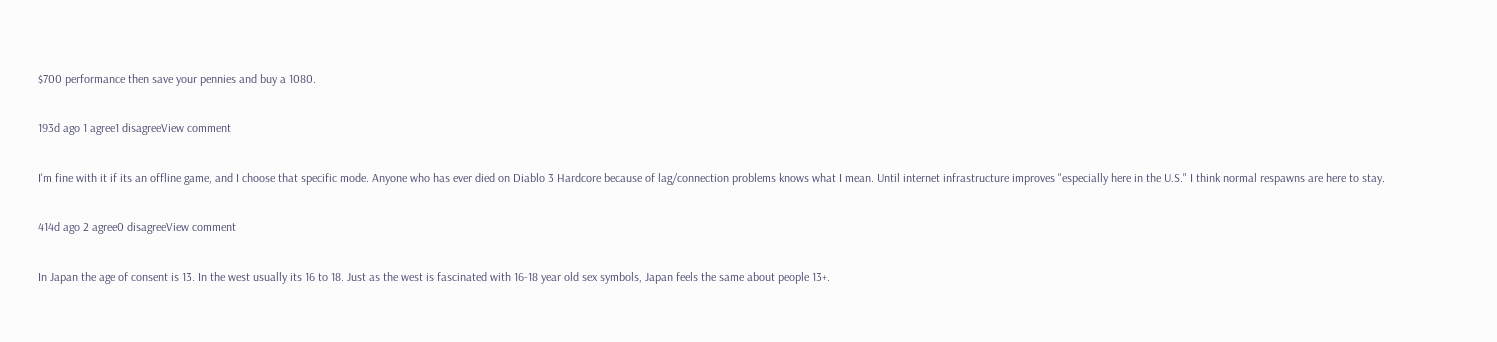$700 performance then save your pennies and buy a 1080.

193d ago 1 agree1 disagreeView comment

I'm fine with it if its an offline game, and I choose that specific mode. Anyone who has ever died on Diablo 3 Hardcore because of lag/connection problems knows what I mean. Until internet infrastructure improves "especially here in the U.S." I think normal respawns are here to stay.

414d ago 2 agree0 disagreeView comment

In Japan the age of consent is 13. In the west usually its 16 to 18. Just as the west is fascinated with 16-18 year old sex symbols, Japan feels the same about people 13+.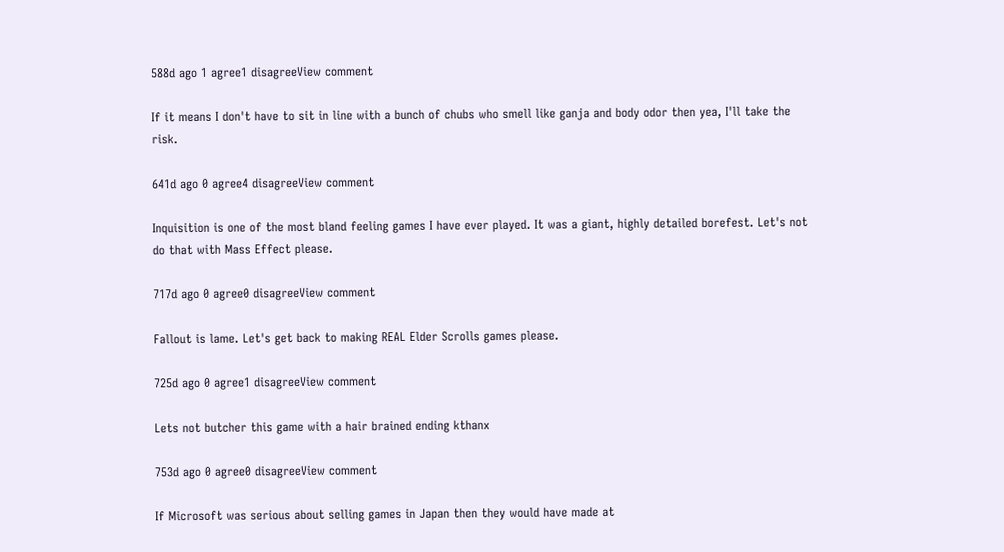588d ago 1 agree1 disagreeView comment

If it means I don't have to sit in line with a bunch of chubs who smell like ganja and body odor then yea, I'll take the risk.

641d ago 0 agree4 disagreeView comment

Inquisition is one of the most bland feeling games I have ever played. It was a giant, highly detailed borefest. Let's not do that with Mass Effect please.

717d ago 0 agree0 disagreeView comment

Fallout is lame. Let's get back to making REAL Elder Scrolls games please.

725d ago 0 agree1 disagreeView comment

Lets not butcher this game with a hair brained ending kthanx

753d ago 0 agree0 disagreeView comment

If Microsoft was serious about selling games in Japan then they would have made at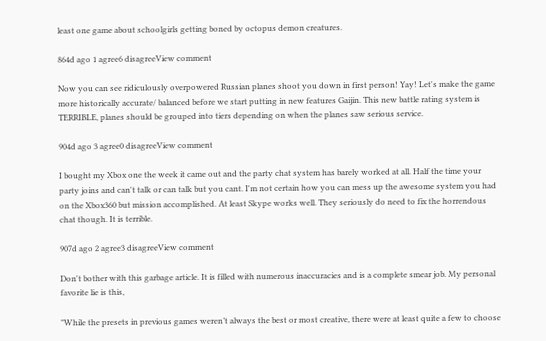least one game about schoolgirls getting boned by octopus demon creatures.

864d ago 1 agree6 disagreeView comment

Now you can see ridiculously overpowered Russian planes shoot you down in first person! Yay! Let's make the game more historically accurate/ balanced before we start putting in new features Gaijin. This new battle rating system is TERRIBLE, planes should be grouped into tiers depending on when the planes saw serious service.

904d ago 3 agree0 disagreeView comment

I bought my Xbox one the week it came out and the party chat system has barely worked at all. Half the time your party joins and can't talk or can talk but you cant. I'm not certain how you can mess up the awesome system you had on the Xbox360 but mission accomplished. At least Skype works well. They seriously do need to fix the horrendous chat though. It is terrible.

907d ago 2 agree3 disagreeView comment

Don't bother with this garbage article. It is filled with numerous inaccuracies and is a complete smear job. My personal favorite lie is this,

"While the presets in previous games weren’t always the best or most creative, there were at least quite a few to choose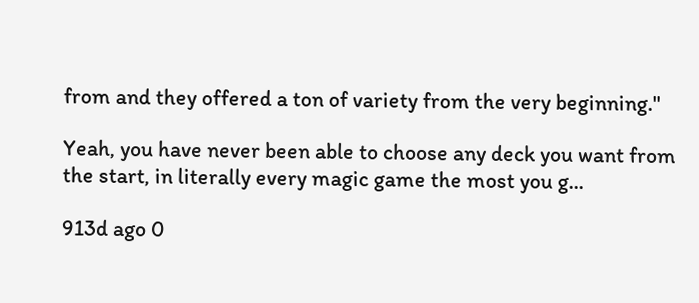from and they offered a ton of variety from the very beginning."

Yeah, you have never been able to choose any deck you want from the start, in literally every magic game the most you g...

913d ago 0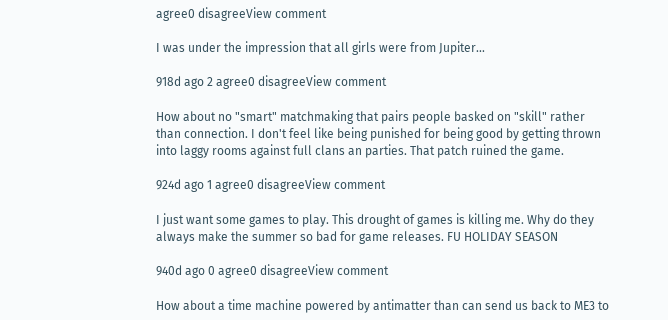agree0 disagreeView comment

I was under the impression that all girls were from Jupiter...

918d ago 2 agree0 disagreeView comment

How about no "smart" matchmaking that pairs people basked on "skill" rather than connection. I don't feel like being punished for being good by getting thrown into laggy rooms against full clans an parties. That patch ruined the game.

924d ago 1 agree0 disagreeView comment

I just want some games to play. This drought of games is killing me. Why do they always make the summer so bad for game releases. FU HOLIDAY SEASON

940d ago 0 agree0 disagreeView comment

How about a time machine powered by antimatter than can send us back to ME3 to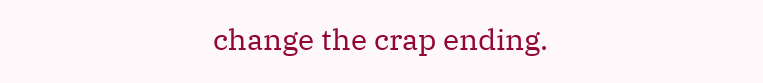change the crap ending.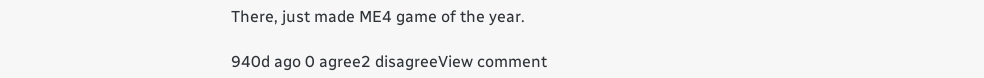There, just made ME4 game of the year.

940d ago 0 agree2 disagreeView comment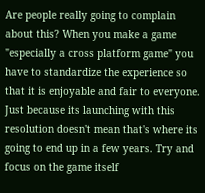Are people really going to complain about this? When you make a game "especially a cross platform game" you have to standardize the experience so that it is enjoyable and fair to everyone. Just because its launching with this resolution doesn't mean that's where its going to end up in a few years. Try and focus on the game itself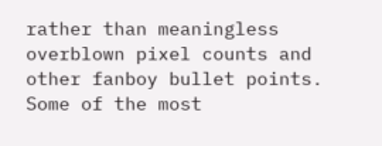rather than meaningless overblown pixel counts and other fanboy bullet points. Some of the most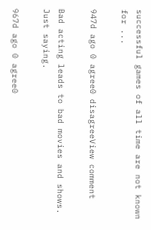successful games of all time are not known for ...

947d ago 0 agree0 disagreeView comment

Bad acting leads to bad movies and shows. Just saying.

967d ago 0 agree0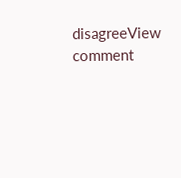disagreeView comment